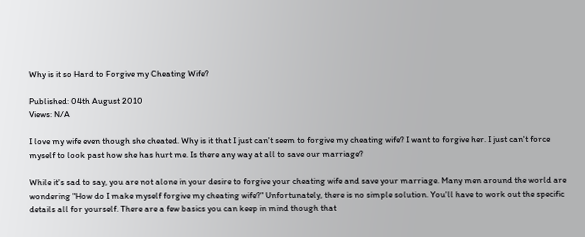Why is it so Hard to Forgive my Cheating Wife?

Published: 04th August 2010
Views: N/A

I love my wife even though she cheated. Why is it that I just can't seem to forgive my cheating wife? I want to forgive her. I just can't force myself to look past how she has hurt me. Is there any way at all to save our marriage?

While it's sad to say, you are not alone in your desire to forgive your cheating wife and save your marriage. Many men around the world are wondering "How do I make myself forgive my cheating wife?" Unfortunately, there is no simple solution. You'll have to work out the specific details all for yourself. There are a few basics you can keep in mind though that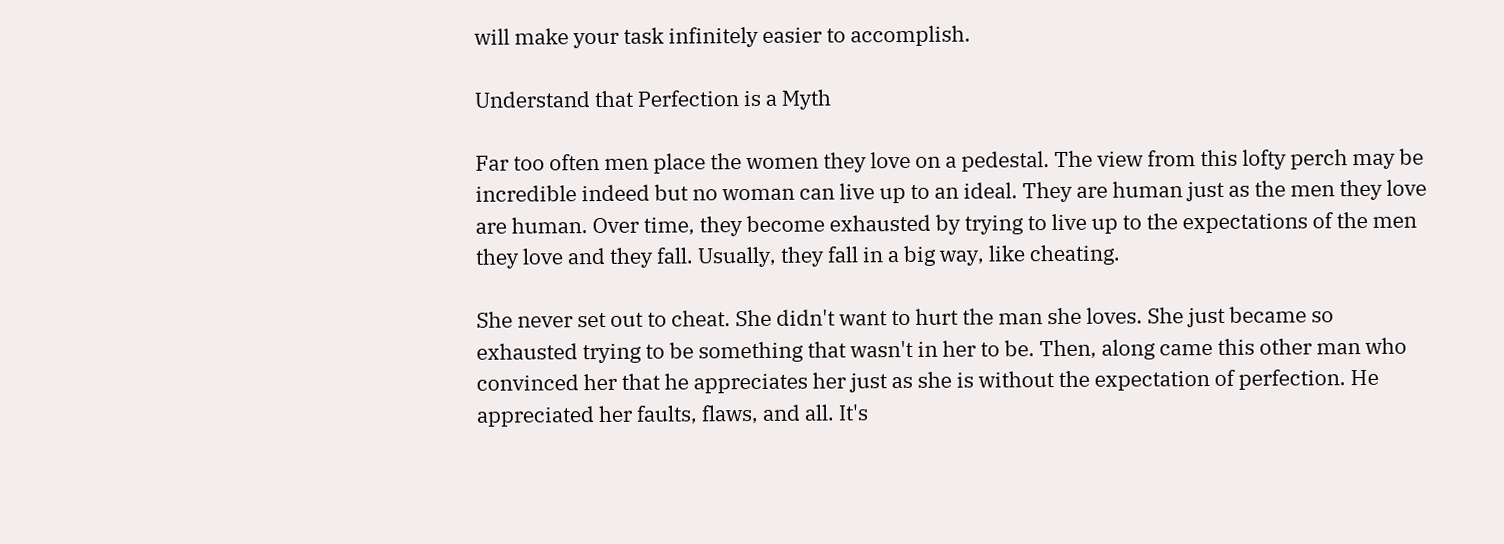will make your task infinitely easier to accomplish.

Understand that Perfection is a Myth

Far too often men place the women they love on a pedestal. The view from this lofty perch may be incredible indeed but no woman can live up to an ideal. They are human just as the men they love are human. Over time, they become exhausted by trying to live up to the expectations of the men they love and they fall. Usually, they fall in a big way, like cheating.

She never set out to cheat. She didn't want to hurt the man she loves. She just became so exhausted trying to be something that wasn't in her to be. Then, along came this other man who convinced her that he appreciates her just as she is without the expectation of perfection. He appreciated her faults, flaws, and all. It's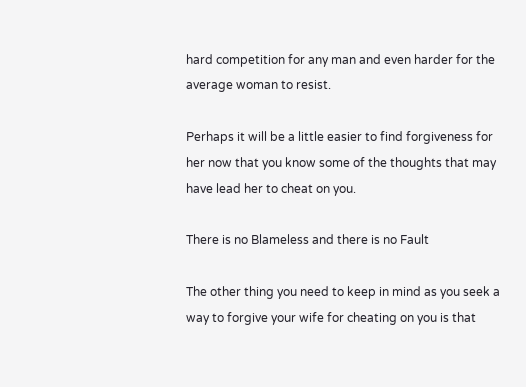hard competition for any man and even harder for the average woman to resist.

Perhaps it will be a little easier to find forgiveness for her now that you know some of the thoughts that may have lead her to cheat on you.

There is no Blameless and there is no Fault

The other thing you need to keep in mind as you seek a way to forgive your wife for cheating on you is that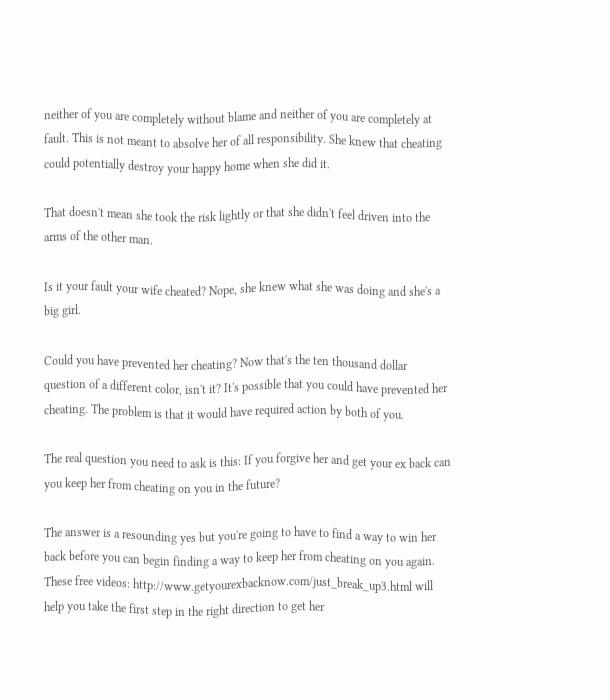neither of you are completely without blame and neither of you are completely at fault. This is not meant to absolve her of all responsibility. She knew that cheating could potentially destroy your happy home when she did it.

That doesn't mean she took the risk lightly or that she didn't feel driven into the arms of the other man.

Is it your fault your wife cheated? Nope, she knew what she was doing and she's a big girl.

Could you have prevented her cheating? Now that's the ten thousand dollar question of a different color, isn't it? It's possible that you could have prevented her cheating. The problem is that it would have required action by both of you.

The real question you need to ask is this: If you forgive her and get your ex back can you keep her from cheating on you in the future?

The answer is a resounding yes but you're going to have to find a way to win her back before you can begin finding a way to keep her from cheating on you again. These free videos: http://www.getyourexbacknow.com/just_break_up3.html will help you take the first step in the right direction to get her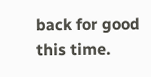back for good this time.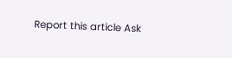Report this article Ask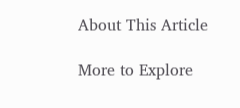About This Article

More to Explore